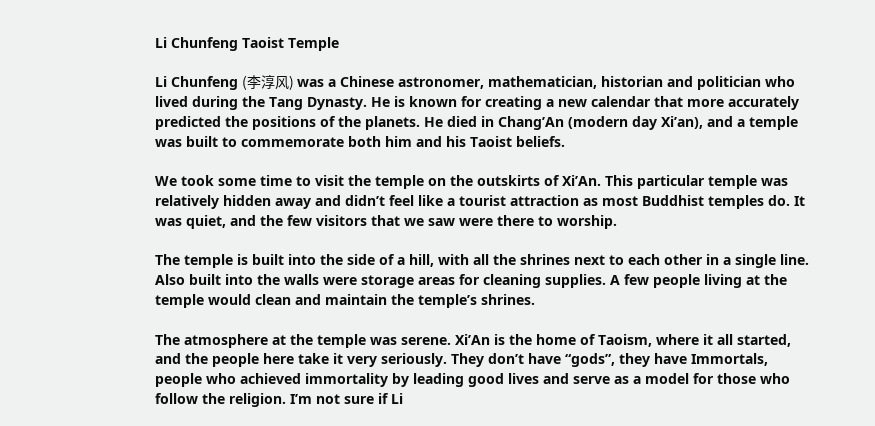Li Chunfeng Taoist Temple

Li Chunfeng (李淳风) was a Chinese astronomer, mathematician, historian and politician who lived during the Tang Dynasty. He is known for creating a new calendar that more accurately predicted the positions of the planets. He died in Chang’An (modern day Xi’an), and a temple was built to commemorate both him and his Taoist beliefs.

We took some time to visit the temple on the outskirts of Xi’An. This particular temple was relatively hidden away and didn’t feel like a tourist attraction as most Buddhist temples do. It was quiet, and the few visitors that we saw were there to worship.

The temple is built into the side of a hill, with all the shrines next to each other in a single line. Also built into the walls were storage areas for cleaning supplies. A few people living at the temple would clean and maintain the temple’s shrines.

The atmosphere at the temple was serene. Xi’An is the home of Taoism, where it all started, and the people here take it very seriously. They don’t have “gods”, they have Immortals, people who achieved immortality by leading good lives and serve as a model for those who follow the religion. I’m not sure if Li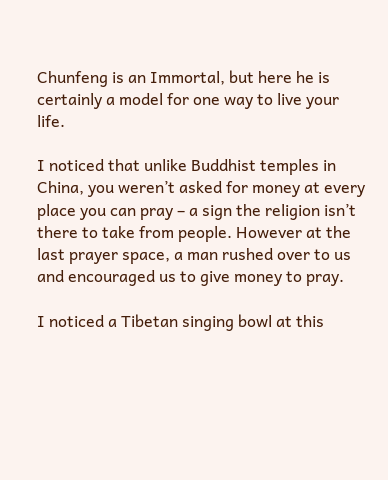Chunfeng is an Immortal, but here he is certainly a model for one way to live your life.

I noticed that unlike Buddhist temples in China, you weren’t asked for money at every place you can pray – a sign the religion isn’t there to take from people. However at the last prayer space, a man rushed over to us and encouraged us to give money to pray.

I noticed a Tibetan singing bowl at this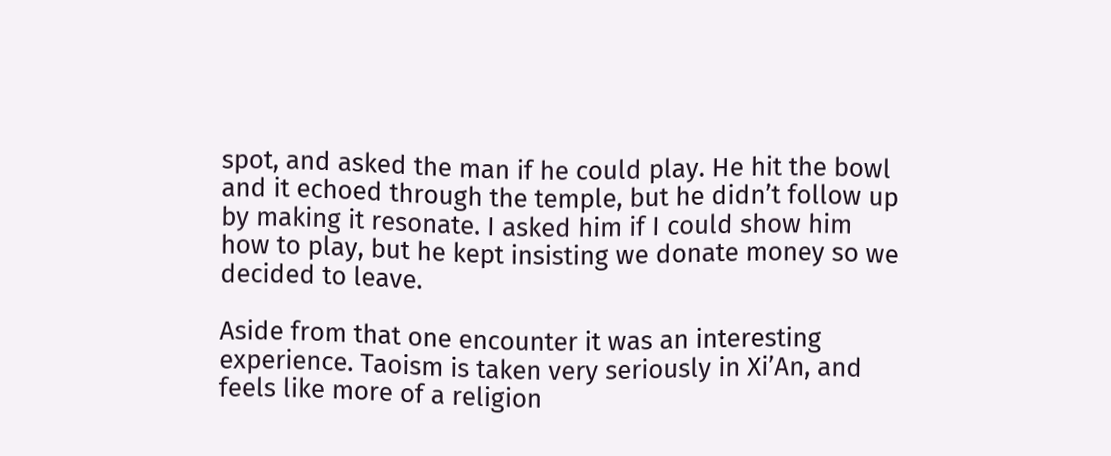spot, and asked the man if he could play. He hit the bowl and it echoed through the temple, but he didn’t follow up by making it resonate. I asked him if I could show him how to play, but he kept insisting we donate money so we decided to leave.

Aside from that one encounter it was an interesting experience. Taoism is taken very seriously in Xi’An, and feels like more of a religion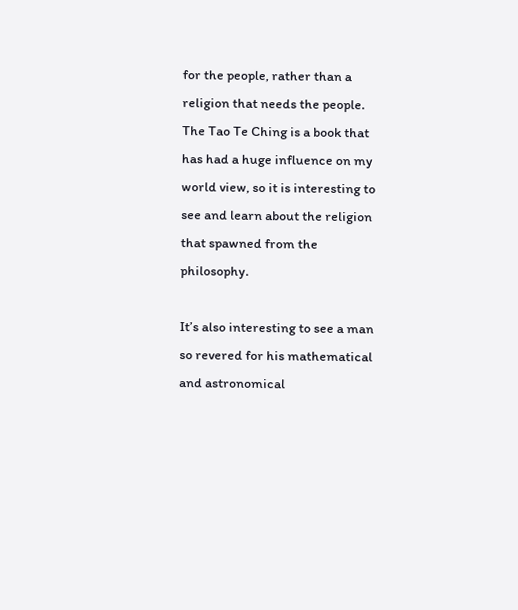for the people, rather than a religion that needs the people. The Tao Te Ching is a book that has had a huge influence on my world view, so it is interesting to see and learn about the religion that spawned from the philosophy.

It’s also interesting to see a man so revered for his mathematical and astronomical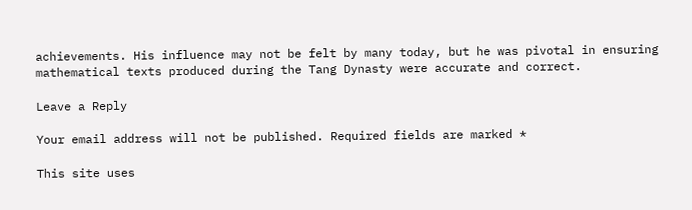achievements. His influence may not be felt by many today, but he was pivotal in ensuring mathematical texts produced during the Tang Dynasty were accurate and correct.

Leave a Reply

Your email address will not be published. Required fields are marked *

This site uses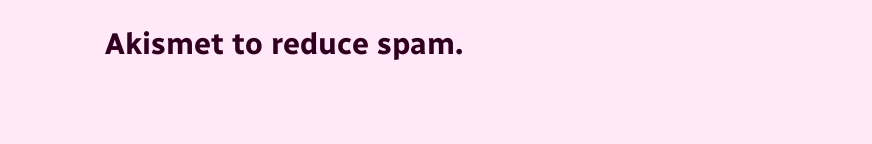Akismet to reduce spam.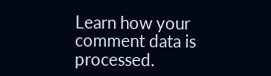Learn how your comment data is processed.